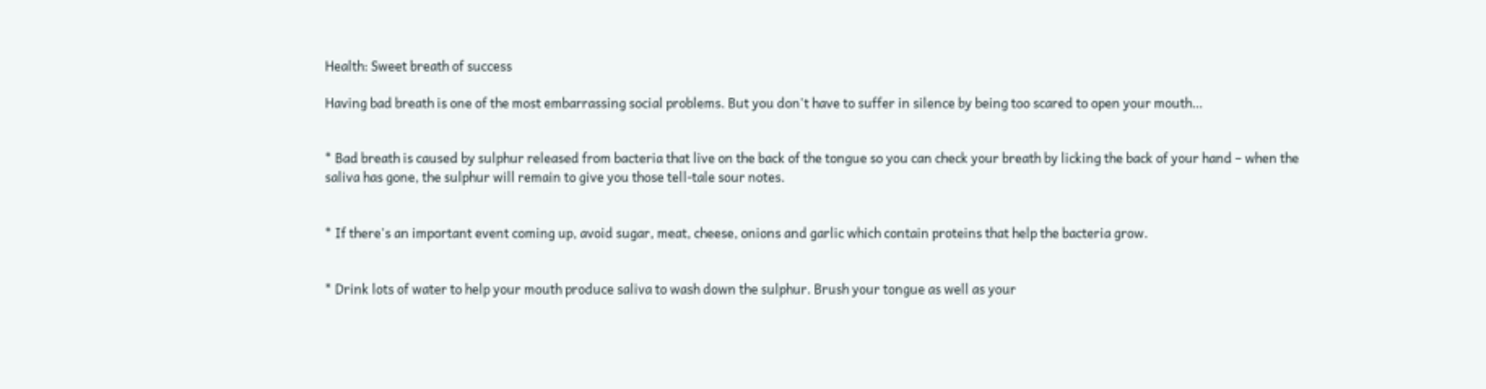Health: Sweet breath of success

Having bad breath is one of the most embarrassing social problems. But you don't have to suffer in silence by being too scared to open your mouth…


* Bad breath is caused by sulphur released from bacteria that live on the back of the tongue so you can check your breath by licking the back of your hand – when the saliva has gone, the sulphur will remain to give you those tell-tale sour notes.


* If there's an important event coming up, avoid sugar, meat, cheese, onions and garlic which contain proteins that help the bacteria grow.


* Drink lots of water to help your mouth produce saliva to wash down the sulphur. Brush your tongue as well as your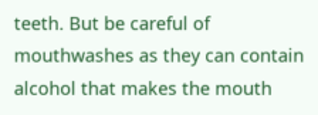teeth. But be careful of mouthwashes as they can contain alcohol that makes the mouth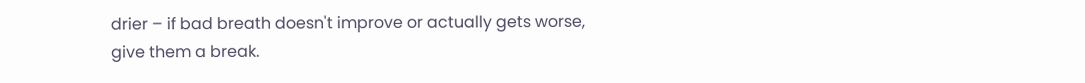drier – if bad breath doesn't improve or actually gets worse, give them a break.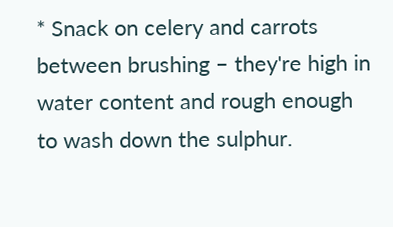* Snack on celery and carrots between brushing – they're high in water content and rough enough to wash down the sulphur.